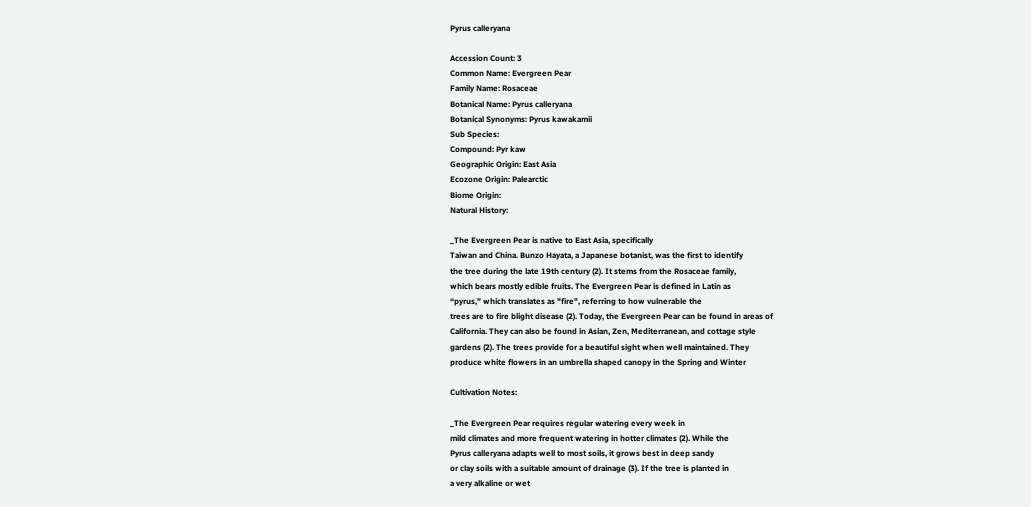Pyrus calleryana

Accession Count: 3
Common Name: Evergreen Pear
Family Name: Rosaceae
Botanical Name: Pyrus calleryana
Botanical Synonyms: Pyrus kawakamii
Sub Species:
Compound: Pyr kaw
Geographic Origin: East Asia
Ecozone Origin: Palearctic
Biome Origin:
Natural History:

_The Evergreen Pear is native to East Asia, specifically
Taiwan and China. Bunzo Hayata, a Japanese botanist, was the first to identify
the tree during the late 19th century (2). It stems from the Rosaceae family,
which bears mostly edible fruits. The Evergreen Pear is defined in Latin as
“pyrus,” which translates as "fire", referring to how vulnerable the
trees are to fire blight disease (2). Today, the Evergreen Pear can be found in areas of
California. They can also be found in Asian, Zen, Mediterranean, and cottage style
gardens (2). The trees provide for a beautiful sight when well maintained. They
produce white flowers in an umbrella shaped canopy in the Spring and Winter

Cultivation Notes:

_The Evergreen Pear requires regular watering every week in
mild climates and more frequent watering in hotter climates (2). While the
Pyrus calleryana adapts well to most soils, it grows best in deep sandy
or clay soils with a suitable amount of drainage (3). If the tree is planted in
a very alkaline or wet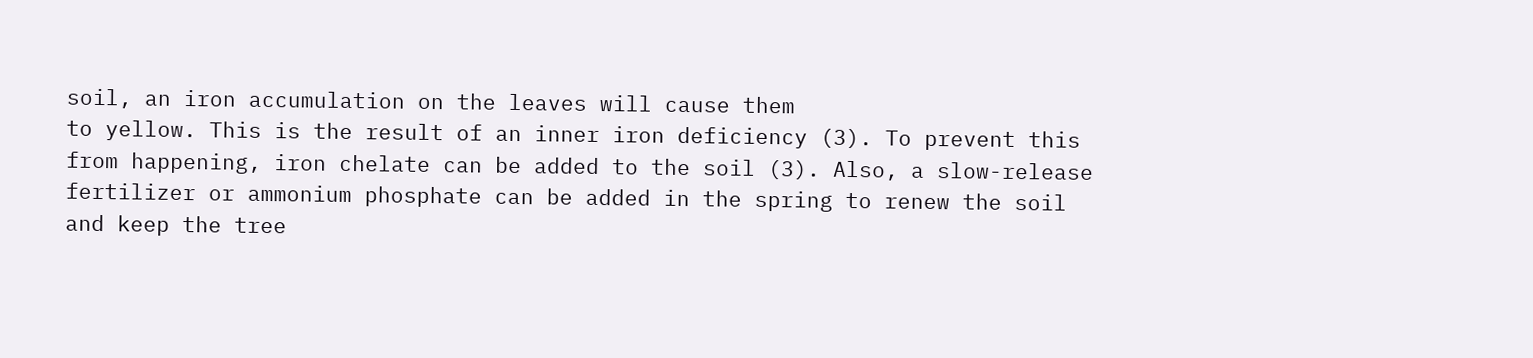soil, an iron accumulation on the leaves will cause them
to yellow. This is the result of an inner iron deficiency (3). To prevent this
from happening, iron chelate can be added to the soil (3). Also, a slow-release
fertilizer or ammonium phosphate can be added in the spring to renew the soil
and keep the tree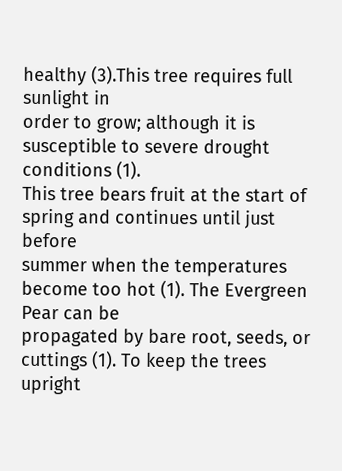healthy (3).This tree requires full sunlight in
order to grow; although it is susceptible to severe drought conditions (1).
This tree bears fruit at the start of spring and continues until just before
summer when the temperatures become too hot (1). The Evergreen Pear can be
propagated by bare root, seeds, or cuttings (1). To keep the trees upright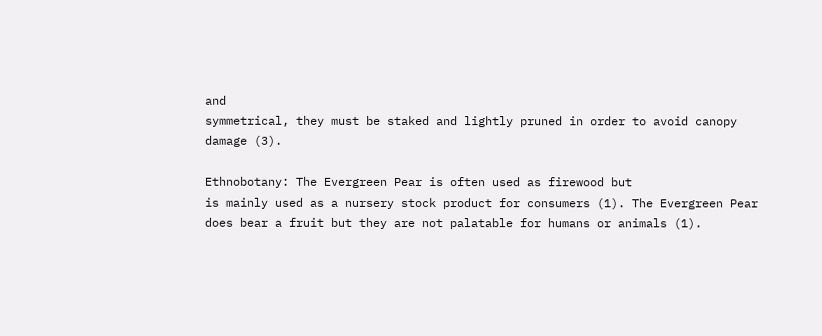and
symmetrical, they must be staked and lightly pruned in order to avoid canopy
damage (3).

Ethnobotany: The Evergreen Pear is often used as firewood but
is mainly used as a nursery stock product for consumers (1). The Evergreen Pear
does bear a fruit but they are not palatable for humans or animals (1).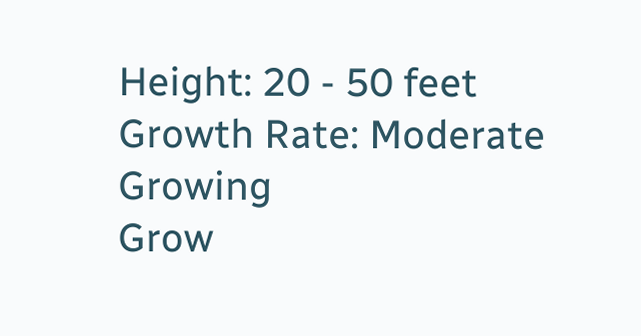Height: 20 - 50 feet
Growth Rate: Moderate Growing
Grow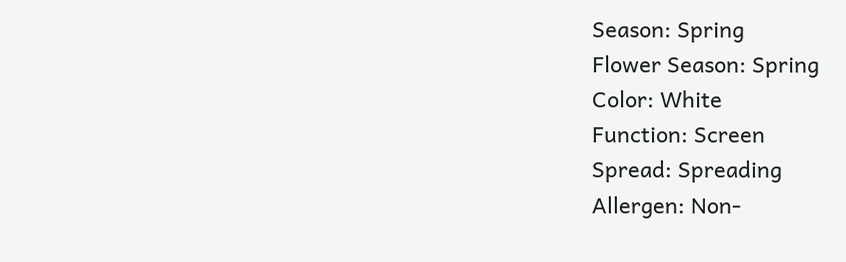Season: Spring
Flower Season: Spring
Color: White
Function: Screen
Spread: Spreading
Allergen: Non-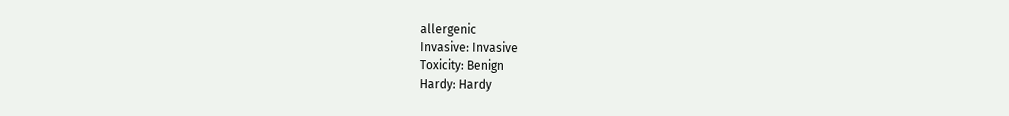allergenic
Invasive: Invasive
Toxicity: Benign
Hardy: Hardy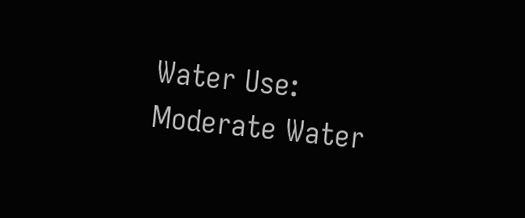Water Use: Moderate Water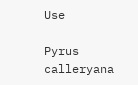Use

Pyrus calleryana